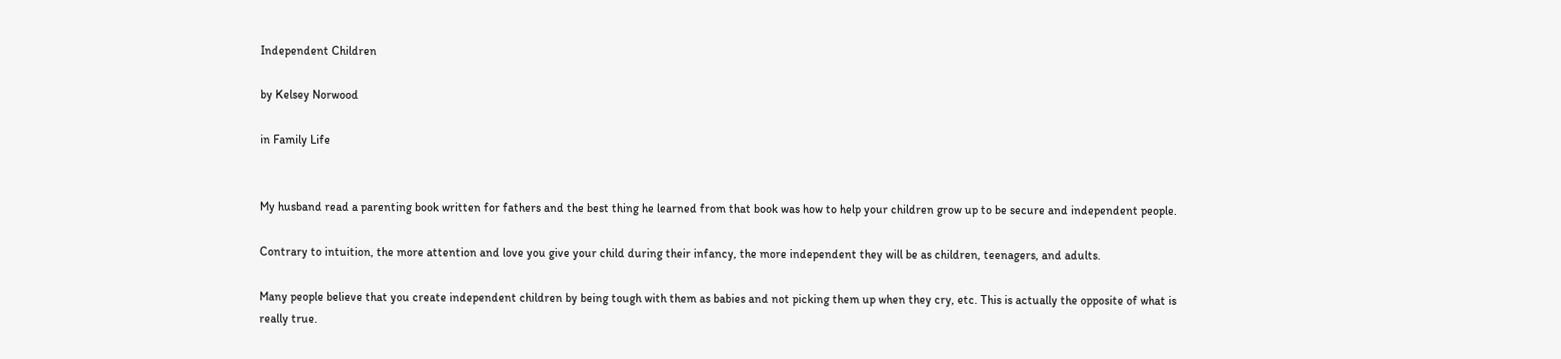Independent Children

by Kelsey Norwood

in Family Life


My husband read a parenting book written for fathers and the best thing he learned from that book was how to help your children grow up to be secure and independent people.

Contrary to intuition, the more attention and love you give your child during their infancy, the more independent they will be as children, teenagers, and adults.

Many people believe that you create independent children by being tough with them as babies and not picking them up when they cry, etc. This is actually the opposite of what is really true.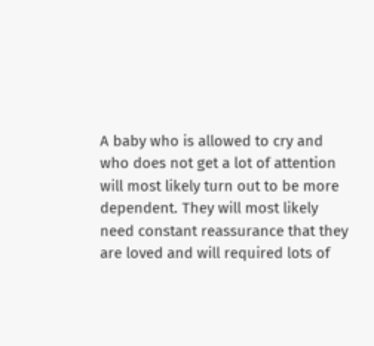A baby who is allowed to cry and who does not get a lot of attention will most likely turn out to be more dependent. They will most likely need constant reassurance that they are loved and will required lots of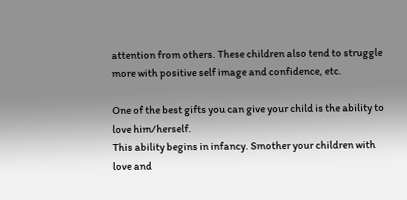attention from others. These children also tend to struggle more with positive self image and confidence, etc.

One of the best gifts you can give your child is the ability to love him/herself.
This ability begins in infancy. Smother your children with love and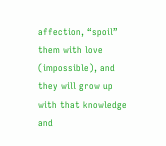affection, “spoil” them with love (impossible), and they will grow up with that knowledge and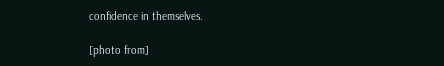confidence in themselves.

[photo from]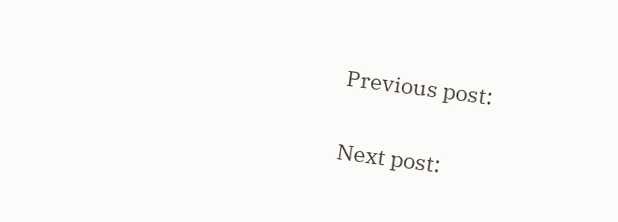Previous post:

Next post: